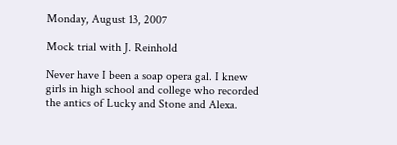Monday, August 13, 2007

Mock trial with J. Reinhold

Never have I been a soap opera gal. I knew girls in high school and college who recorded the antics of Lucky and Stone and Alexa.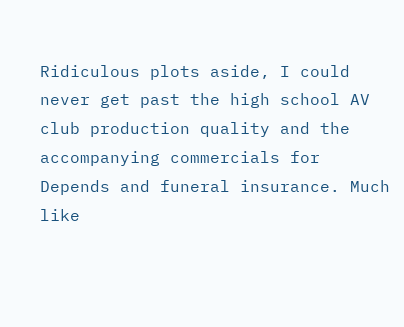Ridiculous plots aside, I could never get past the high school AV club production quality and the accompanying commercials for Depends and funeral insurance. Much like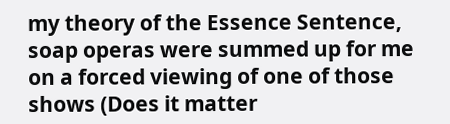my theory of the Essence Sentence, soap operas were summed up for me on a forced viewing of one of those shows (Does it matter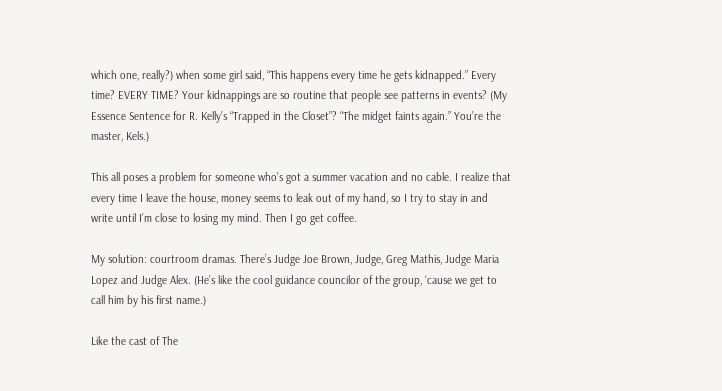which one, really?) when some girl said, “This happens every time he gets kidnapped.” Every time? EVERY TIME? Your kidnappings are so routine that people see patterns in events? (My Essence Sentence for R. Kelly’s “Trapped in the Closet”? “The midget faints again.” You’re the master, Kels.)

This all poses a problem for someone who’s got a summer vacation and no cable. I realize that every time I leave the house, money seems to leak out of my hand, so I try to stay in and write until I’m close to losing my mind. Then I go get coffee.

My solution: courtroom dramas. There’s Judge Joe Brown, Judge, Greg Mathis, Judge Maria Lopez and Judge Alex. (He’s like the cool guidance councilor of the group, ‘cause we get to call him by his first name.)

Like the cast of The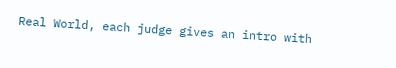Real World, each judge gives an intro with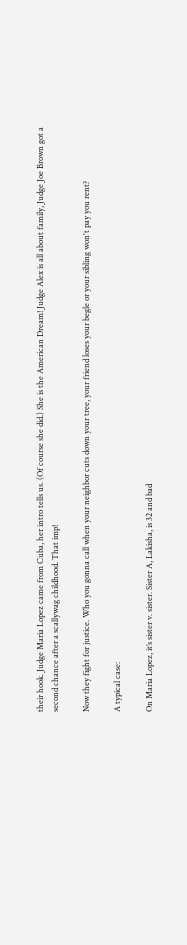their hook. Judge Maria Lopez came from Cuba, her intro tells us. (Of course she did.) She is the American Dream! Judge Alex is all about family, Judge Joe Brown got a second chance after a scallywag childhood. That imp!

Now they fight for justice. Who you gonna call when your neighbor cuts down your tree, your friend loses your begle or your sibling won't pay you rent?

A typical case:

On Maria Lopez, it’s sister v. sister. Sister A, Lakisha, is 32 and bad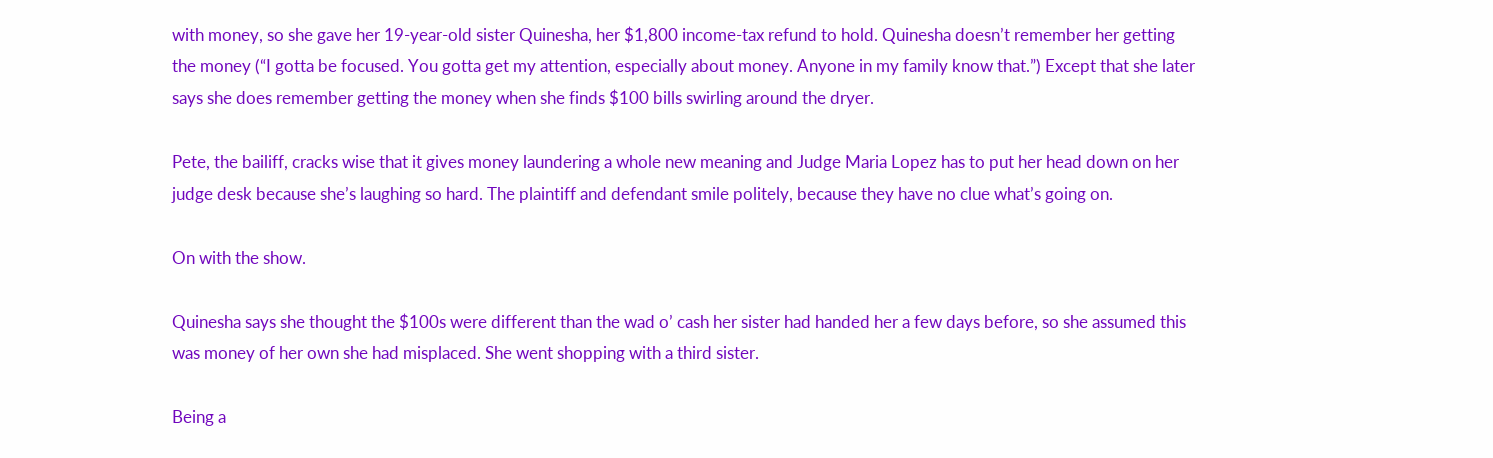with money, so she gave her 19-year-old sister Quinesha, her $1,800 income-tax refund to hold. Quinesha doesn’t remember her getting the money (“I gotta be focused. You gotta get my attention, especially about money. Anyone in my family know that.”) Except that she later says she does remember getting the money when she finds $100 bills swirling around the dryer.

Pete, the bailiff, cracks wise that it gives money laundering a whole new meaning and Judge Maria Lopez has to put her head down on her judge desk because she’s laughing so hard. The plaintiff and defendant smile politely, because they have no clue what’s going on.

On with the show.

Quinesha says she thought the $100s were different than the wad o’ cash her sister had handed her a few days before, so she assumed this was money of her own she had misplaced. She went shopping with a third sister.

Being a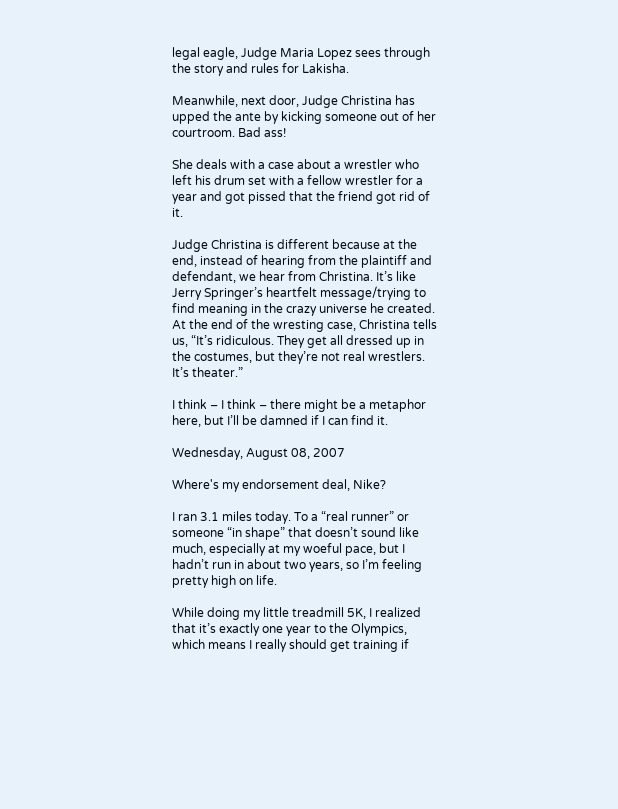legal eagle, Judge Maria Lopez sees through the story and rules for Lakisha.

Meanwhile, next door, Judge Christina has upped the ante by kicking someone out of her courtroom. Bad ass!

She deals with a case about a wrestler who left his drum set with a fellow wrestler for a year and got pissed that the friend got rid of it.

Judge Christina is different because at the end, instead of hearing from the plaintiff and defendant, we hear from Christina. It’s like Jerry Springer’s heartfelt message/trying to find meaning in the crazy universe he created. At the end of the wresting case, Christina tells us, “It’s ridiculous. They get all dressed up in the costumes, but they’re not real wrestlers. It’s theater.”

I think – I think – there might be a metaphor here, but I’ll be damned if I can find it.

Wednesday, August 08, 2007

Where's my endorsement deal, Nike?

I ran 3.1 miles today. To a “real runner” or someone “in shape” that doesn’t sound like much, especially at my woeful pace, but I hadn’t run in about two years, so I’m feeling pretty high on life.

While doing my little treadmill 5K, I realized that it’s exactly one year to the Olympics, which means I really should get training if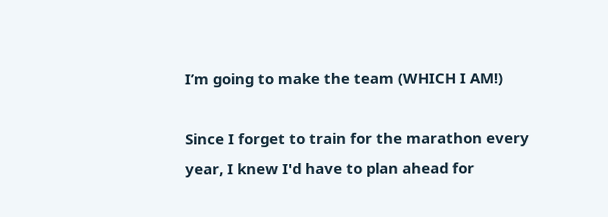I’m going to make the team (WHICH I AM!)

Since I forget to train for the marathon every year, I knew I'd have to plan ahead for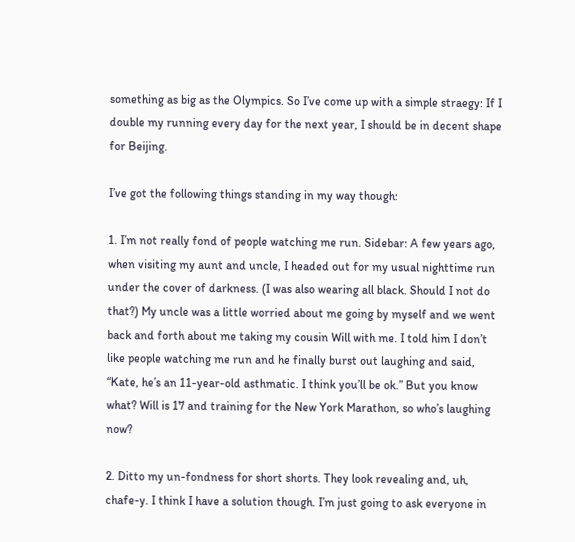something as big as the Olympics. So I’ve come up with a simple straegy: If I double my running every day for the next year, I should be in decent shape for Beijing.

I’ve got the following things standing in my way though:

1. I’m not really fond of people watching me run. Sidebar: A few years ago, when visiting my aunt and uncle, I headed out for my usual nighttime run under the cover of darkness. (I was also wearing all black. Should I not do that?) My uncle was a little worried about me going by myself and we went back and forth about me taking my cousin Will with me. I told him I don’t like people watching me run and he finally burst out laughing and said, “Kate, he’s an 11-year-old asthmatic. I think you’ll be ok.” But you know what? Will is 17 and training for the New York Marathon, so who’s laughing now?

2. Ditto my un-fondness for short shorts. They look revealing and, uh, chafe-y. I think I have a solution though. I’m just going to ask everyone in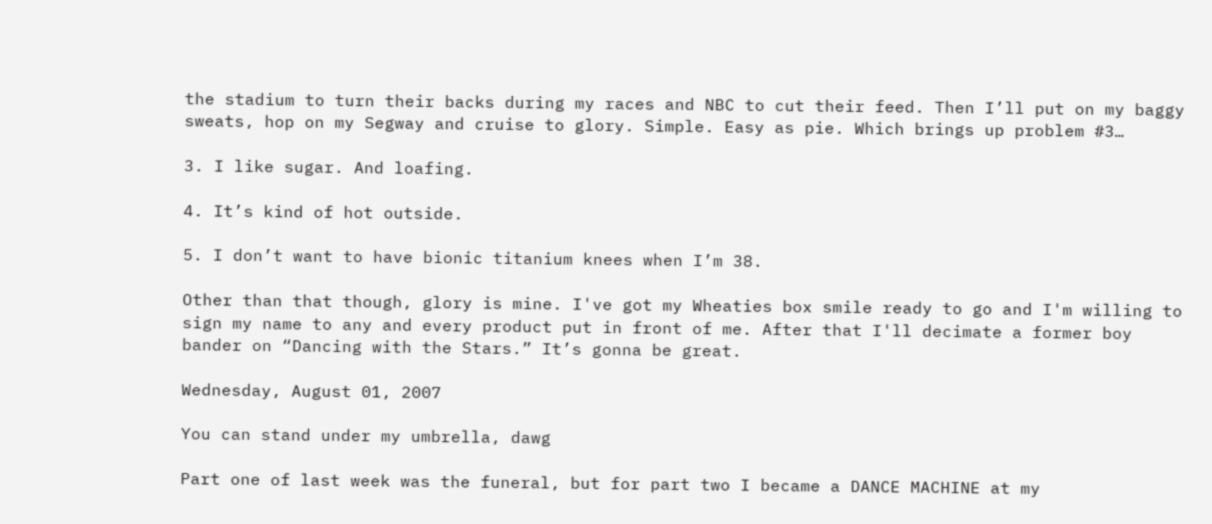the stadium to turn their backs during my races and NBC to cut their feed. Then I’ll put on my baggy sweats, hop on my Segway and cruise to glory. Simple. Easy as pie. Which brings up problem #3…

3. I like sugar. And loafing.

4. It’s kind of hot outside.

5. I don’t want to have bionic titanium knees when I’m 38.

Other than that though, glory is mine. I've got my Wheaties box smile ready to go and I'm willing to sign my name to any and every product put in front of me. After that I'll decimate a former boy bander on “Dancing with the Stars.” It’s gonna be great.

Wednesday, August 01, 2007

You can stand under my umbrella, dawg

Part one of last week was the funeral, but for part two I became a DANCE MACHINE at my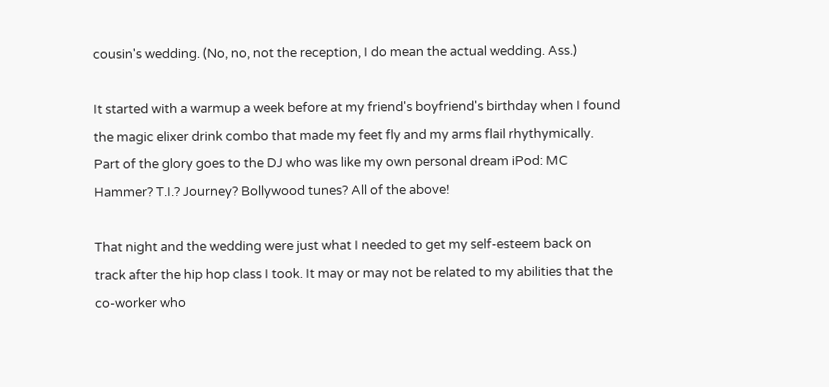cousin's wedding. (No, no, not the reception, I do mean the actual wedding. Ass.)

It started with a warmup a week before at my friend's boyfriend's birthday when I found the magic elixer drink combo that made my feet fly and my arms flail rhythymically. Part of the glory goes to the DJ who was like my own personal dream iPod: MC Hammer? T.I.? Journey? Bollywood tunes? All of the above!

That night and the wedding were just what I needed to get my self-esteem back on track after the hip hop class I took. It may or may not be related to my abilities that the co-worker who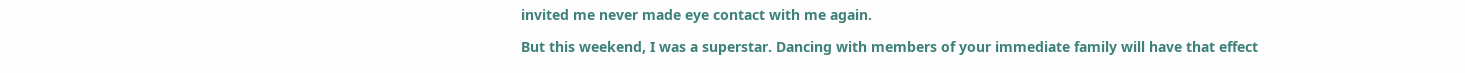invited me never made eye contact with me again.

But this weekend, I was a superstar. Dancing with members of your immediate family will have that effect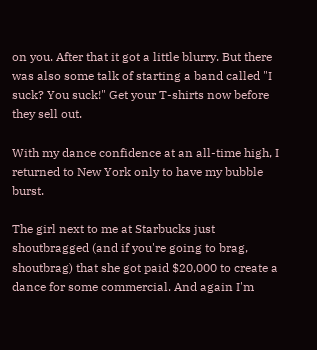on you. After that it got a little blurry. But there was also some talk of starting a band called "I suck? You suck!" Get your T-shirts now before they sell out.

With my dance confidence at an all-time high, I returned to New York only to have my bubble burst.

The girl next to me at Starbucks just shoutbragged (and if you're going to brag, shoutbrag) that she got paid $20,000 to create a dance for some commercial. And again I'm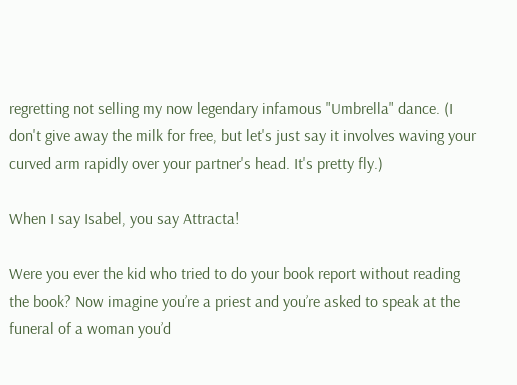regretting not selling my now legendary infamous "Umbrella" dance. (I don't give away the milk for free, but let's just say it involves waving your curved arm rapidly over your partner's head. It's pretty fly.)

When I say Isabel, you say Attracta!

Were you ever the kid who tried to do your book report without reading the book? Now imagine you’re a priest and you’re asked to speak at the funeral of a woman you’d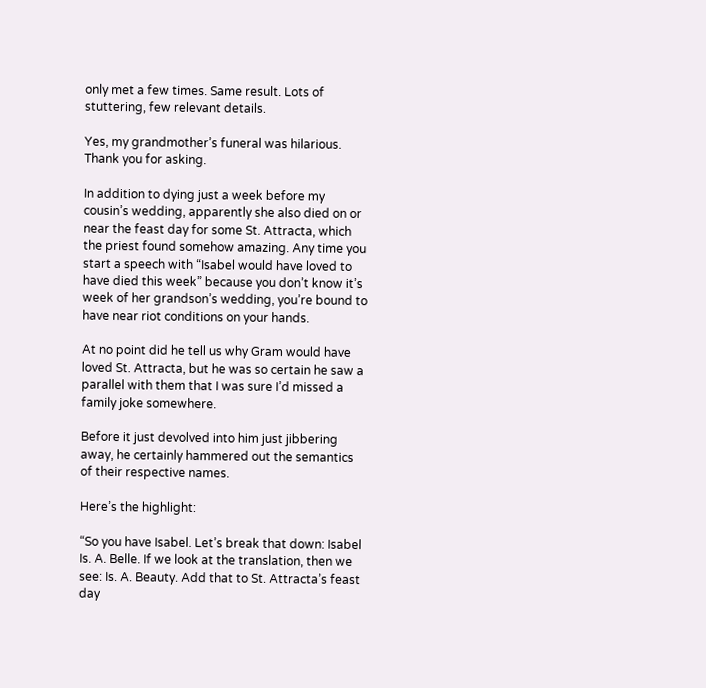only met a few times. Same result. Lots of stuttering, few relevant details.

Yes, my grandmother’s funeral was hilarious. Thank you for asking.

In addition to dying just a week before my cousin’s wedding, apparently she also died on or near the feast day for some St. Attracta, which the priest found somehow amazing. Any time you start a speech with “Isabel would have loved to have died this week” because you don’t know it’s week of her grandson’s wedding, you’re bound to have near riot conditions on your hands.

At no point did he tell us why Gram would have loved St. Attracta, but he was so certain he saw a parallel with them that I was sure I’d missed a family joke somewhere.

Before it just devolved into him just jibbering away, he certainly hammered out the semantics of their respective names.

Here’s the highlight:

“So you have Isabel. Let’s break that down: Isabel Is. A. Belle. If we look at the translation, then we see: Is. A. Beauty. Add that to St. Attracta’s feast day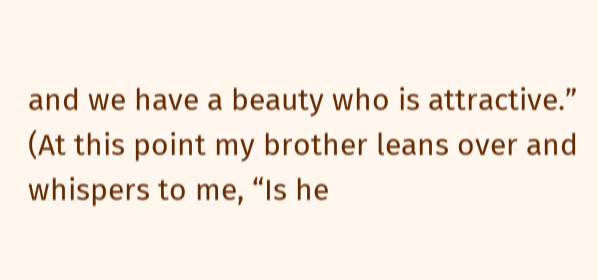and we have a beauty who is attractive.” (At this point my brother leans over and whispers to me, “Is he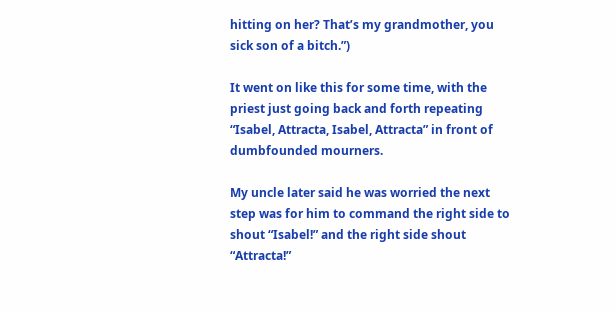hitting on her? That’s my grandmother, you sick son of a bitch.”)

It went on like this for some time, with the priest just going back and forth repeating “Isabel, Attracta, Isabel, Attracta” in front of dumbfounded mourners.

My uncle later said he was worried the next step was for him to command the right side to shout “Isabel!” and the right side shout “Attracta!”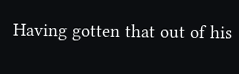Having gotten that out of his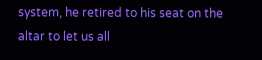system, he retired to his seat on the altar to let us all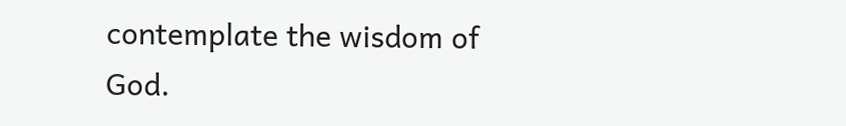contemplate the wisdom of God.